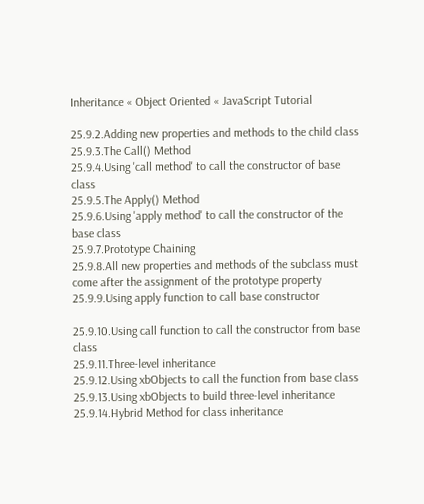Inheritance « Object Oriented « JavaScript Tutorial

25.9.2.Adding new properties and methods to the child class
25.9.3.The Call() Method
25.9.4.Using 'call method' to call the constructor of base class
25.9.5.The Apply() Method
25.9.6.Using 'apply method' to call the constructor of the base class
25.9.7.Prototype Chaining
25.9.8.All new properties and methods of the subclass must come after the assignment of the prototype property
25.9.9.Using apply function to call base constructor

25.9.10.Using call function to call the constructor from base class
25.9.11.Three-level inheritance
25.9.12.Using xbObjects to call the function from base class
25.9.13.Using xbObjects to build three-level inheritance
25.9.14.Hybrid Method for class inheritance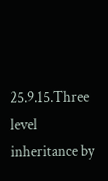25.9.15.Three level inheritance by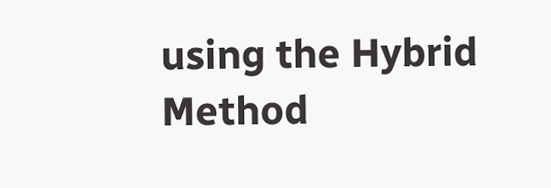using the Hybrid Method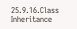25.9.16.Class Inheritance